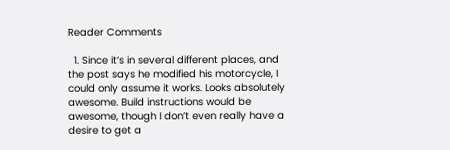Reader Comments

  1. Since it’s in several different places, and the post says he modified his motorcycle, I could only assume it works. Looks absolutely awesome. Build instructions would be awesome, though I don’t even really have a desire to get a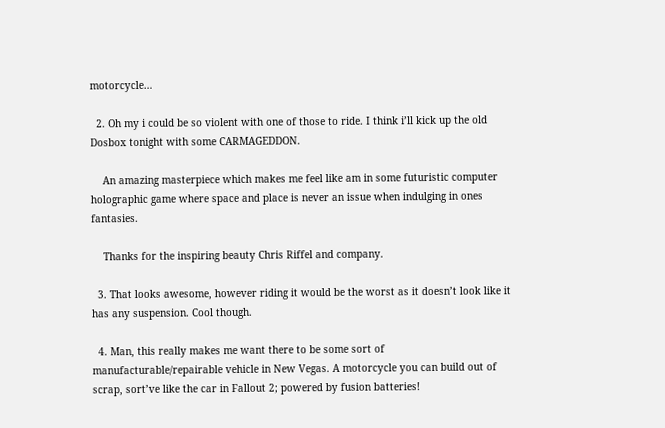motorcycle…

  2. Oh my i could be so violent with one of those to ride. I think i’ll kick up the old Dosbox tonight with some CARMAGEDDON.

    An amazing masterpiece which makes me feel like am in some futuristic computer holographic game where space and place is never an issue when indulging in ones fantasies.

    Thanks for the inspiring beauty Chris Riffel and company.

  3. That looks awesome, however riding it would be the worst as it doesn’t look like it has any suspension. Cool though.

  4. Man, this really makes me want there to be some sort of manufacturable/repairable vehicle in New Vegas. A motorcycle you can build out of scrap, sort’ve like the car in Fallout 2; powered by fusion batteries!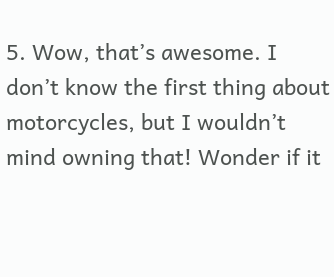5. Wow, that’s awesome. I don’t know the first thing about motorcycles, but I wouldn’t mind owning that! Wonder if it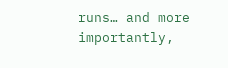runs… and more importantly,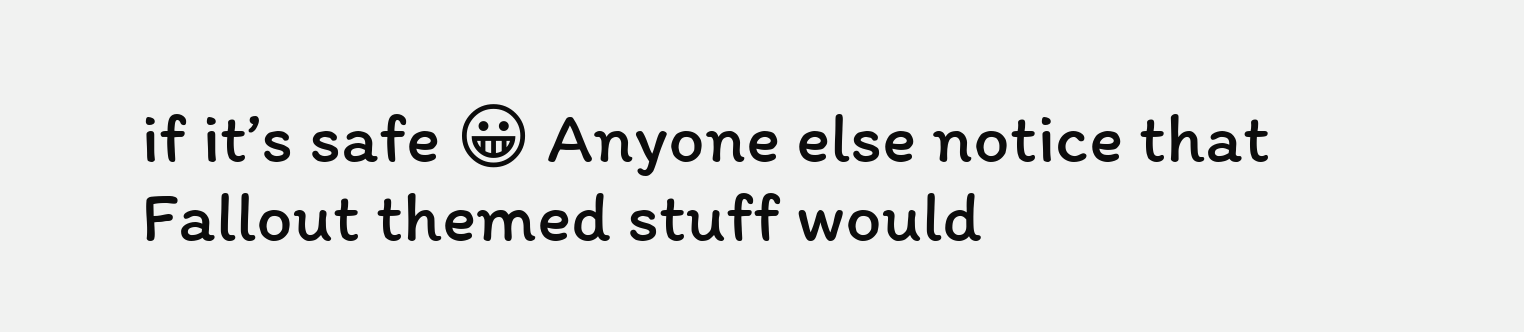if it’s safe 😀 Anyone else notice that Fallout themed stuff would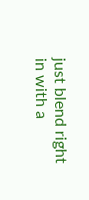just blend right in with a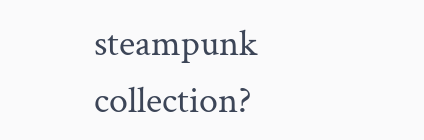steampunk collection?